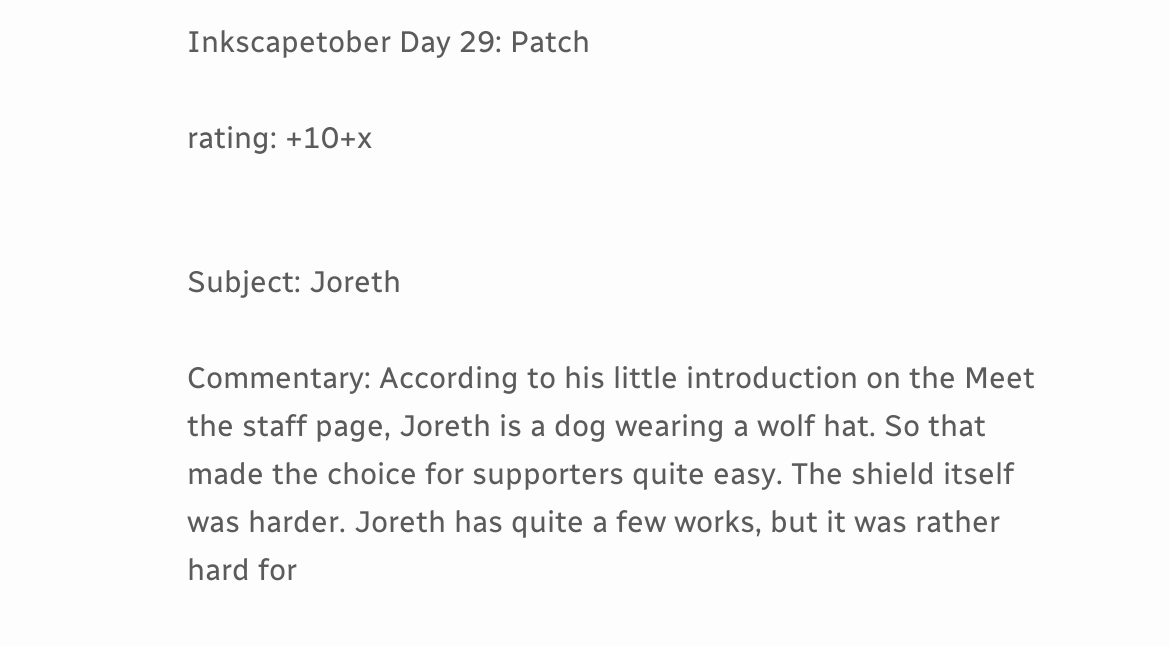Inkscapetober Day 29: Patch

rating: +10+x


Subject: Joreth

Commentary: According to his little introduction on the Meet the staff page, Joreth is a dog wearing a wolf hat. So that made the choice for supporters quite easy. The shield itself was harder. Joreth has quite a few works, but it was rather hard for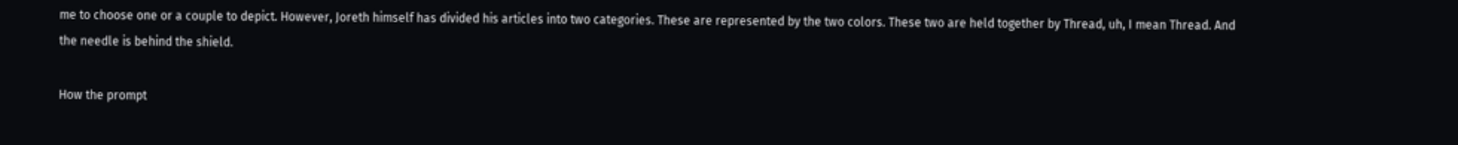me to choose one or a couple to depict. However, Joreth himself has divided his articles into two categories. These are represented by the two colors. These two are held together by Thread, uh, I mean Thread. And the needle is behind the shield.

How the prompt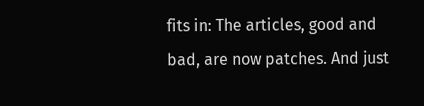fits in: The articles, good and bad, are now patches. And just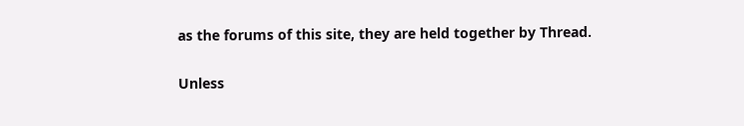as the forums of this site, they are held together by Thread.

Unless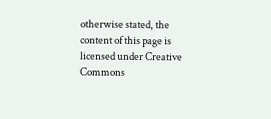otherwise stated, the content of this page is licensed under Creative Commons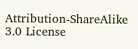Attribution-ShareAlike 3.0 License